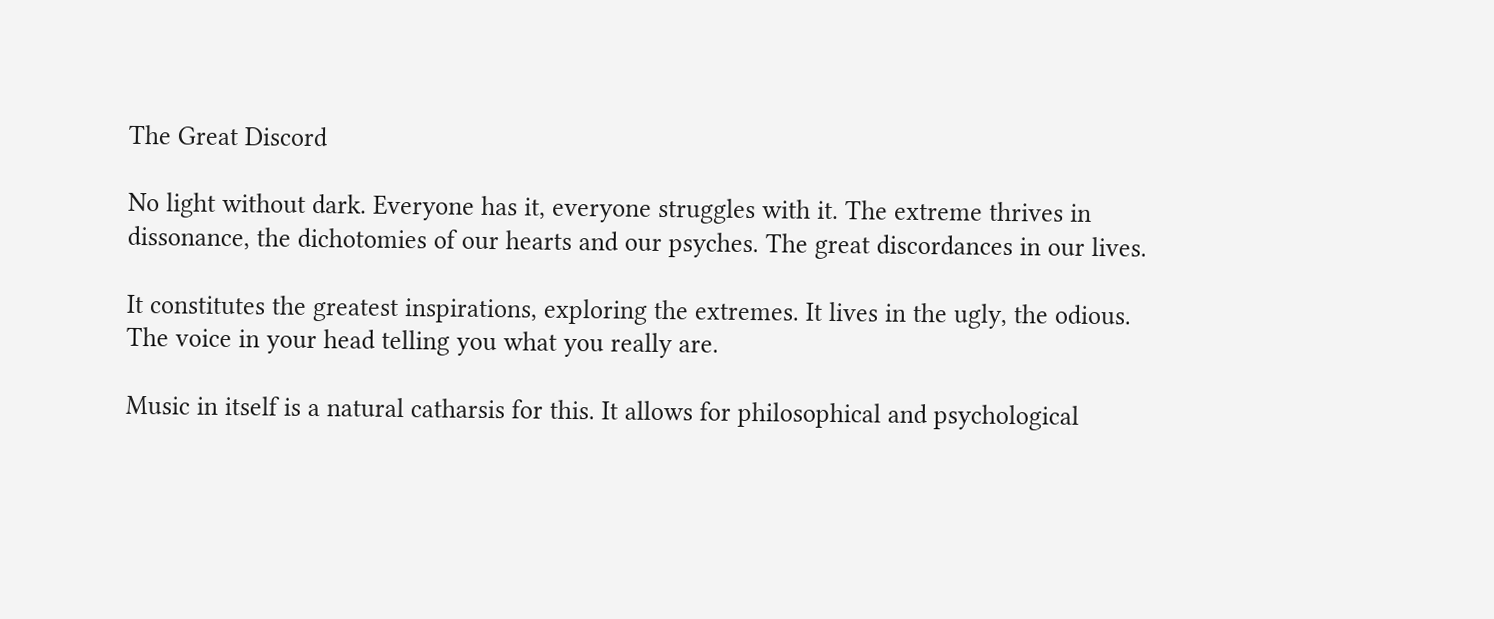The Great Discord

No light without dark. Everyone has it, everyone struggles with it. The extreme thrives in dissonance, the dichotomies of our hearts and our psyches. The great discordances in our lives.

It constitutes the greatest inspirations, exploring the extremes. It lives in the ugly, the odious. The voice in your head telling you what you really are.

Music in itself is a natural catharsis for this. It allows for philosophical and psychological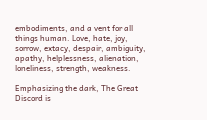embodiments, and a vent for all things human. Love, hate, joy, sorrow, extacy, despair, ambiguity, apathy, helplessness, alienation, loneliness, strength, weakness.

Emphasizing the dark, The Great Discord is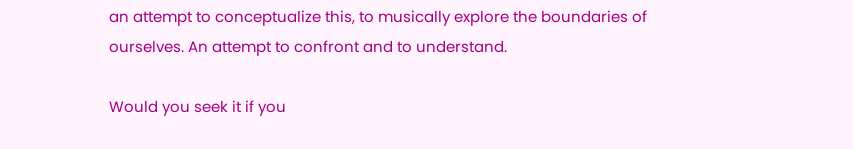an attempt to conceptualize this, to musically explore the boundaries of ourselves. An attempt to confront and to understand.

Would you seek it if you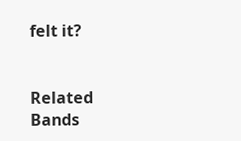felt it?


Related Bands